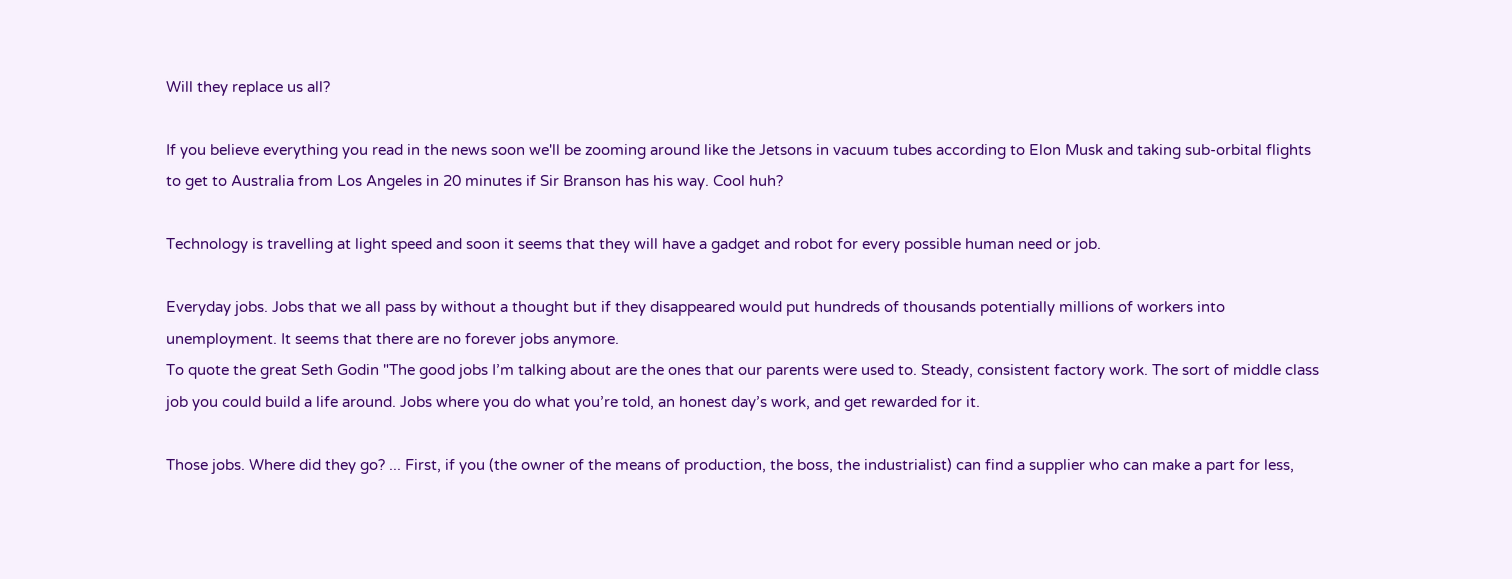Will they replace us all?

If you believe everything you read in the news soon we'll be zooming around like the Jetsons in vacuum tubes according to Elon Musk and taking sub-orbital flights to get to Australia from Los Angeles in 20 minutes if Sir Branson has his way. Cool huh?

Technology is travelling at light speed and soon it seems that they will have a gadget and robot for every possible human need or job.

Everyday jobs. Jobs that we all pass by without a thought but if they disappeared would put hundreds of thousands potentially millions of workers into unemployment. It seems that there are no forever jobs anymore.
To quote the great Seth Godin "The good jobs I’m talking about are the ones that our parents were used to. Steady, consistent factory work. The sort of middle class job you could build a life around. Jobs where you do what you’re told, an honest day’s work, and get rewarded for it.

Those jobs. Where did they go? ... First, if you (the owner of the means of production, the boss, the industrialist) can find a supplier who can make a part for less,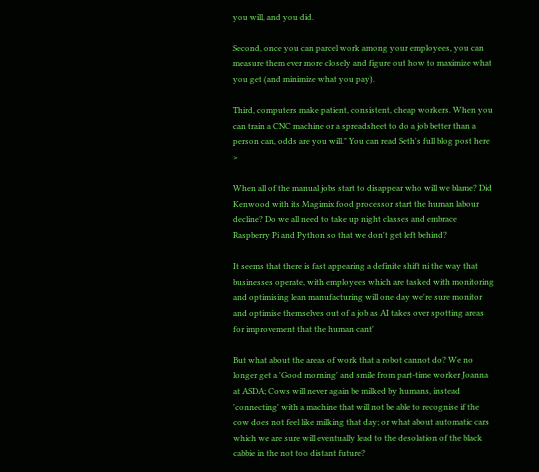you will, and you did.

Second, once you can parcel work among your employees, you can measure them ever more closely and figure out how to maximize what you get (and minimize what you pay).

Third, computers make patient, consistent, cheap workers. When you can train a CNC machine or a spreadsheet to do a job better than a person can, odds are you will." You can read Seth's full blog post here >

When all of the manual jobs start to disappear who will we blame? Did Kenwood with its Magimix food processor start the human labour decline? Do we all need to take up night classes and embrace Raspberry Pi and Python so that we don't get left behind?

It seems that there is fast appearing a definite shift ni the way that businesses operate, with employees which are tasked with monitoring and optimising lean manufacturing will one day we're sure monitor and optimise themselves out of a job as AI takes over spotting areas for improvement that the human cant'

But what about the areas of work that a robot cannot do? We no longer get a 'Good morning' and smile from part-time worker Joanna at ASDA; Cows will never again be milked by humans, instead 'connecting' with a machine that will not be able to recognise if the cow does not feel like milking that day; or what about automatic cars which we are sure will eventually lead to the desolation of the black cabbie in the not too distant future?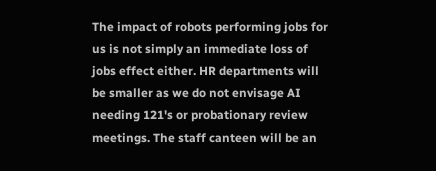The impact of robots performing jobs for us is not simply an immediate loss of jobs effect either. HR departments will be smaller as we do not envisage AI needing 121's or probationary review meetings. The staff canteen will be an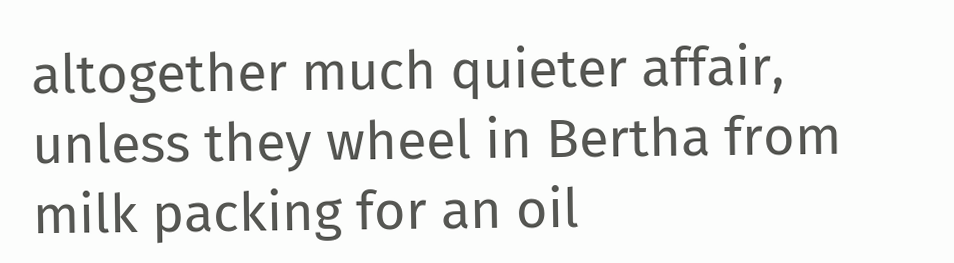altogether much quieter affair, unless they wheel in Bertha from milk packing for an oil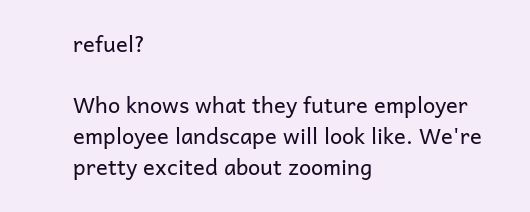refuel?

Who knows what they future employer employee landscape will look like. We're pretty excited about zooming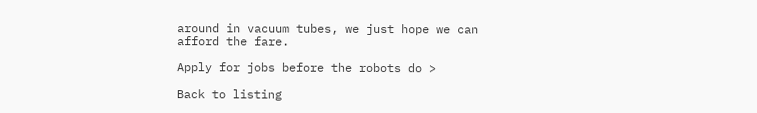around in vacuum tubes, we just hope we can afford the fare.

Apply for jobs before the robots do >

Back to listing